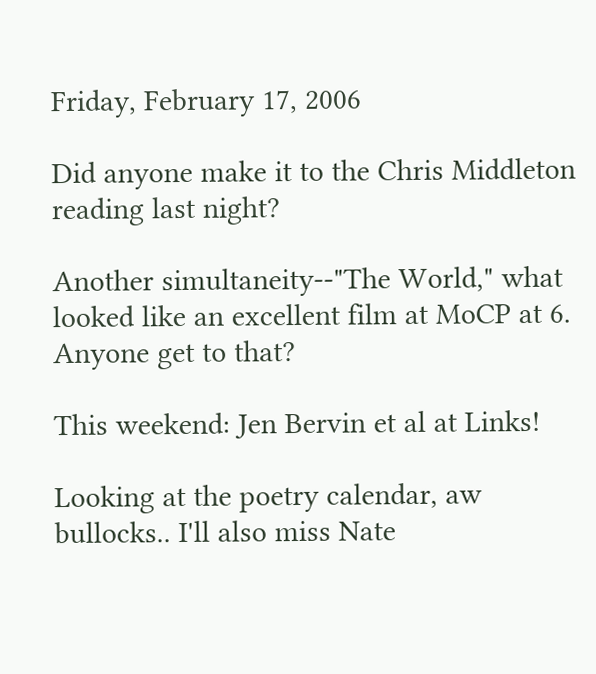Friday, February 17, 2006

Did anyone make it to the Chris Middleton reading last night?

Another simultaneity--"The World," what looked like an excellent film at MoCP at 6. Anyone get to that?

This weekend: Jen Bervin et al at Links!

Looking at the poetry calendar, aw bullocks.. I'll also miss Nate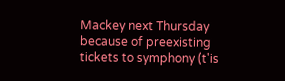Mackey next Thursday because of preexisting tickets to symphony (t'is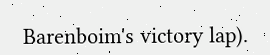Barenboim's victory lap).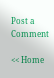Post a Comment

<< Home